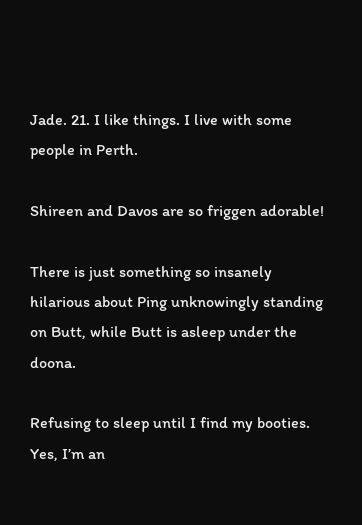Jade. 21. I like things. I live with some people in Perth.

Shireen and Davos are so friggen adorable!

There is just something so insanely hilarious about Ping unknowingly standing on Butt, while Butt is asleep under the doona.

Refusing to sleep until I find my booties. Yes, I’m an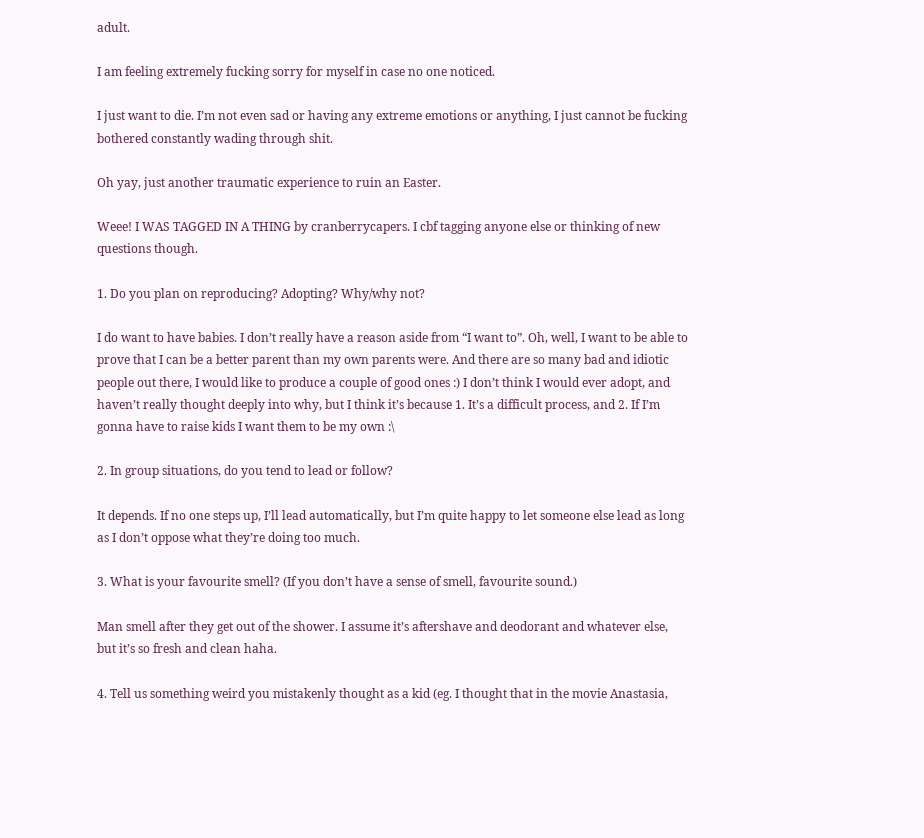adult.

I am feeling extremely fucking sorry for myself in case no one noticed.

I just want to die. I’m not even sad or having any extreme emotions or anything, I just cannot be fucking bothered constantly wading through shit.

Oh yay, just another traumatic experience to ruin an Easter.

Weee! I WAS TAGGED IN A THING by cranberrycapers. I cbf tagging anyone else or thinking of new questions though.

1. Do you plan on reproducing? Adopting? Why/why not?

I do want to have babies. I don’t really have a reason aside from “I want to”. Oh, well, I want to be able to prove that I can be a better parent than my own parents were. And there are so many bad and idiotic people out there, I would like to produce a couple of good ones :) I don’t think I would ever adopt, and haven’t really thought deeply into why, but I think it’s because 1. It’s a difficult process, and 2. If I’m gonna have to raise kids I want them to be my own :\

2. In group situations, do you tend to lead or follow?

It depends. If no one steps up, I’ll lead automatically, but I’m quite happy to let someone else lead as long as I don’t oppose what they’re doing too much.

3. What is your favourite smell? (If you don’t have a sense of smell, favourite sound.)

Man smell after they get out of the shower. I assume it’s aftershave and deodorant and whatever else, but it’s so fresh and clean haha.

4. Tell us something weird you mistakenly thought as a kid (eg. I thought that in the movie Anastasia,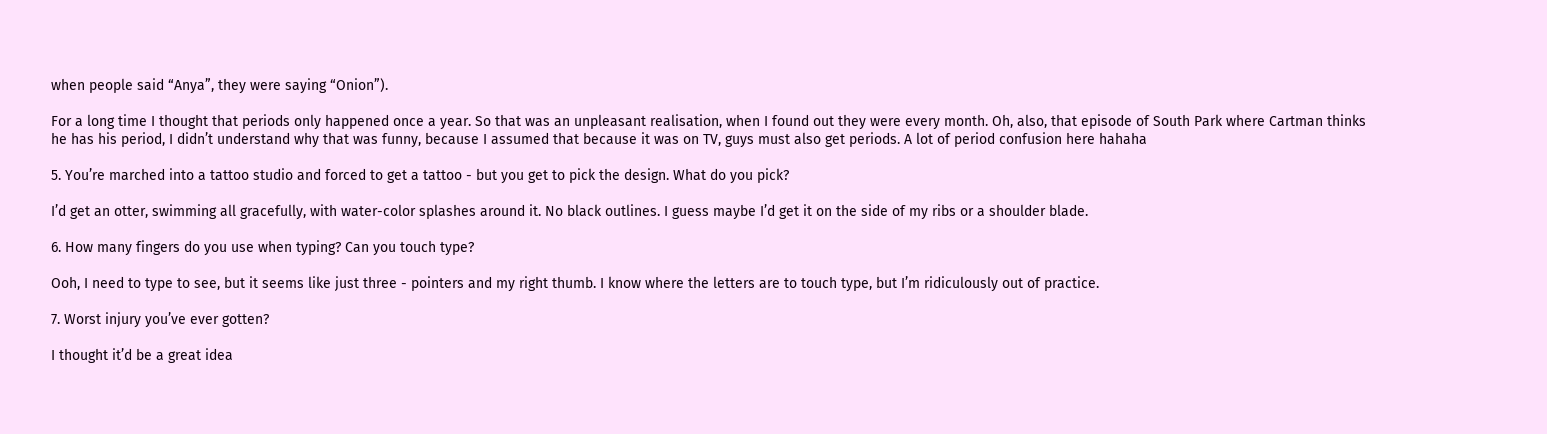when people said “Anya”, they were saying “Onion”).

For a long time I thought that periods only happened once a year. So that was an unpleasant realisation, when I found out they were every month. Oh, also, that episode of South Park where Cartman thinks he has his period, I didn’t understand why that was funny, because I assumed that because it was on TV, guys must also get periods. A lot of period confusion here hahaha

5. You’re marched into a tattoo studio and forced to get a tattoo - but you get to pick the design. What do you pick?

I’d get an otter, swimming all gracefully, with water-color splashes around it. No black outlines. I guess maybe I’d get it on the side of my ribs or a shoulder blade.

6. How many fingers do you use when typing? Can you touch type?

Ooh, I need to type to see, but it seems like just three - pointers and my right thumb. I know where the letters are to touch type, but I’m ridiculously out of practice.

7. Worst injury you’ve ever gotten?

I thought it’d be a great idea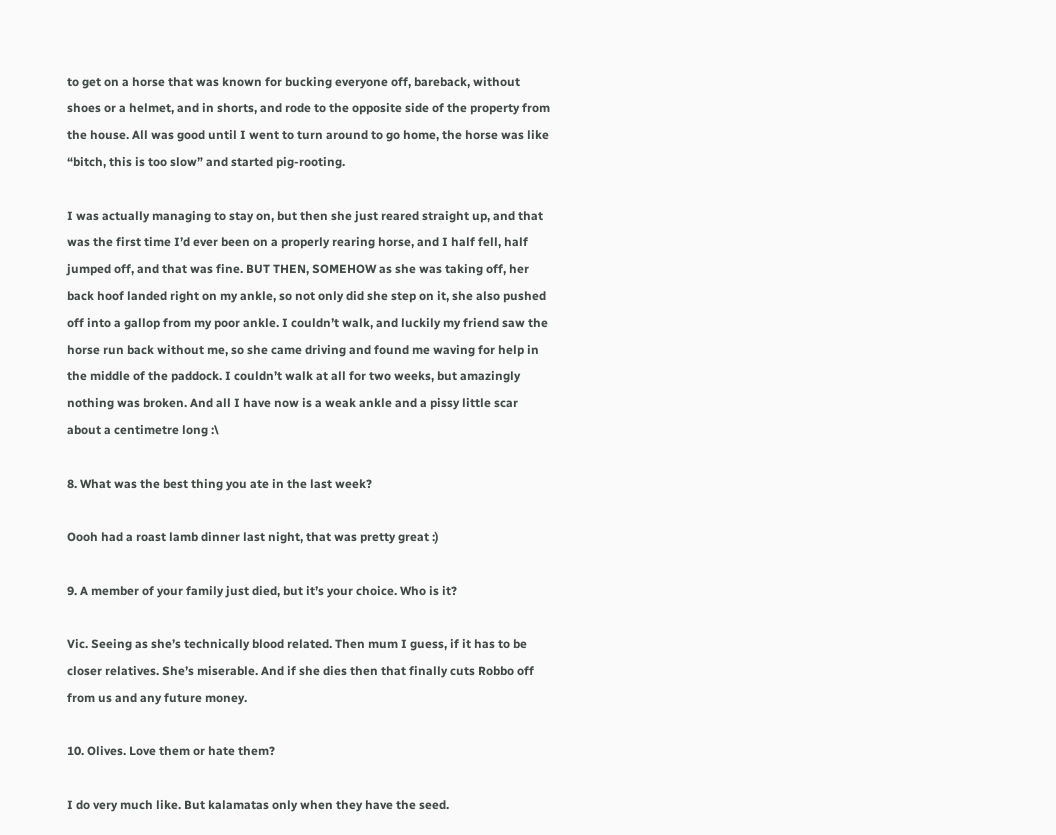to get on a horse that was known for bucking everyone off, bareback, without shoes or a helmet, and in shorts, and rode to the opposite side of the property from the house. All was good until I went to turn around to go home, the horse was like “bitch, this is too slow” and started pig-rooting.

I was actually managing to stay on, but then she just reared straight up, and that was the first time I’d ever been on a properly rearing horse, and I half fell, half jumped off, and that was fine. BUT THEN, SOMEHOW as she was taking off, her back hoof landed right on my ankle, so not only did she step on it, she also pushed off into a gallop from my poor ankle. I couldn’t walk, and luckily my friend saw the horse run back without me, so she came driving and found me waving for help in the middle of the paddock. I couldn’t walk at all for two weeks, but amazingly nothing was broken. And all I have now is a weak ankle and a pissy little scar about a centimetre long :\

8. What was the best thing you ate in the last week?

Oooh had a roast lamb dinner last night, that was pretty great :)

9. A member of your family just died, but it’s your choice. Who is it?

Vic. Seeing as she’s technically blood related. Then mum I guess, if it has to be closer relatives. She’s miserable. And if she dies then that finally cuts Robbo off from us and any future money.

10. Olives. Love them or hate them?

I do very much like. But kalamatas only when they have the seed.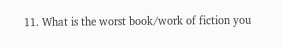11. What is the worst book/work of fiction you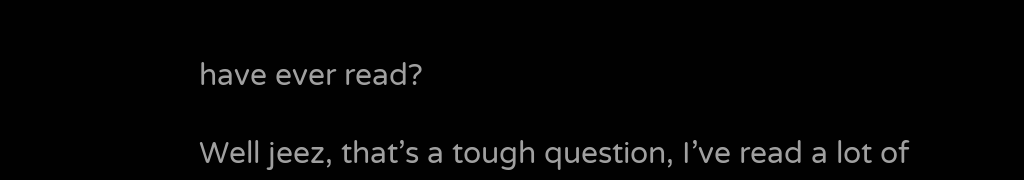have ever read?

Well jeez, that’s a tough question, I’ve read a lot of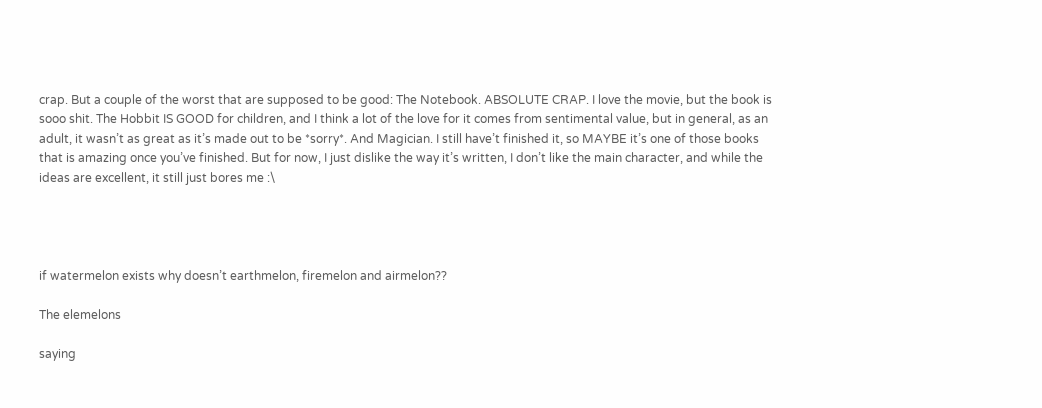crap. But a couple of the worst that are supposed to be good: The Notebook. ABSOLUTE CRAP. I love the movie, but the book is sooo shit. The Hobbit IS GOOD for children, and I think a lot of the love for it comes from sentimental value, but in general, as an adult, it wasn’t as great as it’s made out to be *sorry*. And Magician. I still have’t finished it, so MAYBE it’s one of those books that is amazing once you’ve finished. But for now, I just dislike the way it’s written, I don’t like the main character, and while the ideas are excellent, it still just bores me :\




if watermelon exists why doesn’t earthmelon, firemelon and airmelon??

The elemelons

saying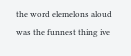the word elemelons aloud was the funnest thing ive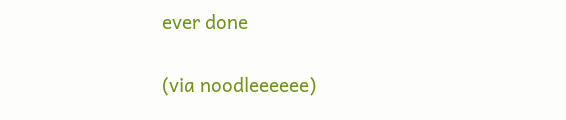ever done

(via noodleeeeee)